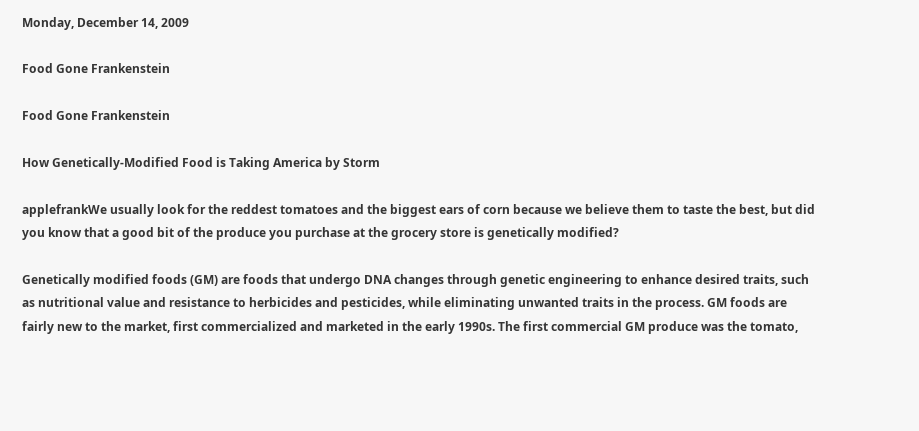Monday, December 14, 2009

Food Gone Frankenstein

Food Gone Frankenstein

How Genetically-Modified Food is Taking America by Storm

applefrankWe usually look for the reddest tomatoes and the biggest ears of corn because we believe them to taste the best, but did you know that a good bit of the produce you purchase at the grocery store is genetically modified?

Genetically modified foods (GM) are foods that undergo DNA changes through genetic engineering to enhance desired traits, such as nutritional value and resistance to herbicides and pesticides, while eliminating unwanted traits in the process. GM foods are fairly new to the market, first commercialized and marketed in the early 1990s. The first commercial GM produce was the tomato,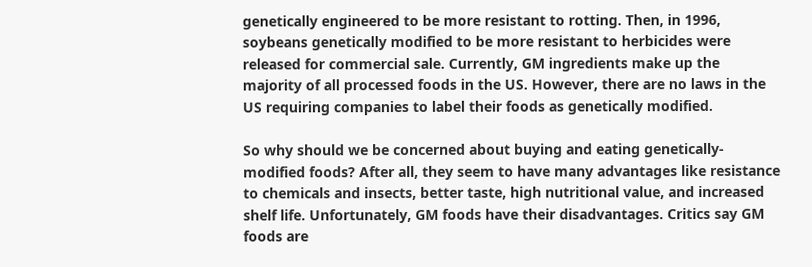genetically engineered to be more resistant to rotting. Then, in 1996, soybeans genetically modified to be more resistant to herbicides were released for commercial sale. Currently, GM ingredients make up the majority of all processed foods in the US. However, there are no laws in the US requiring companies to label their foods as genetically modified.

So why should we be concerned about buying and eating genetically-modified foods? After all, they seem to have many advantages like resistance to chemicals and insects, better taste, high nutritional value, and increased shelf life. Unfortunately, GM foods have their disadvantages. Critics say GM foods are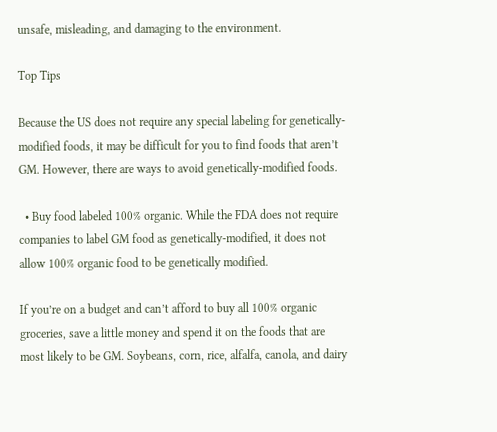unsafe, misleading, and damaging to the environment.

Top Tips

Because the US does not require any special labeling for genetically-modified foods, it may be difficult for you to find foods that aren’t GM. However, there are ways to avoid genetically-modified foods.

  • Buy food labeled 100% organic. While the FDA does not require companies to label GM food as genetically-modified, it does not allow 100% organic food to be genetically modified.

If you’re on a budget and can’t afford to buy all 100% organic groceries, save a little money and spend it on the foods that are most likely to be GM. Soybeans, corn, rice, alfalfa, canola, and dairy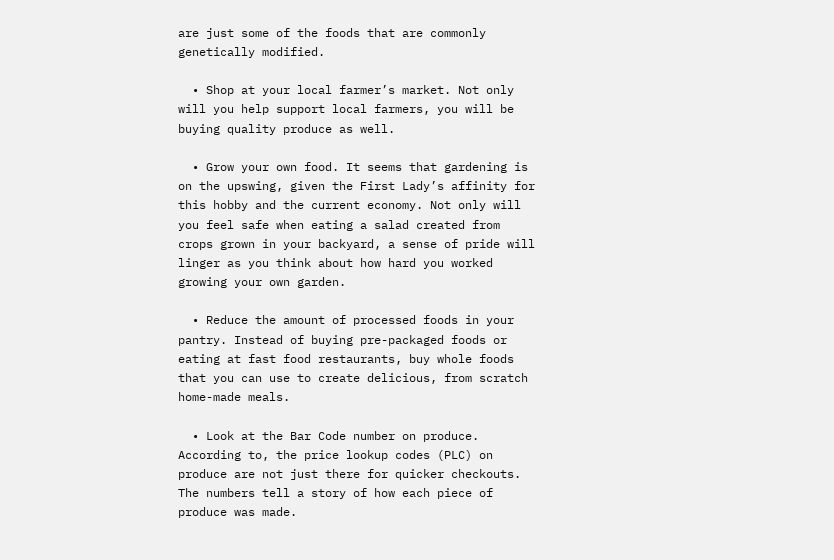are just some of the foods that are commonly genetically modified.

  • Shop at your local farmer’s market. Not only will you help support local farmers, you will be buying quality produce as well.

  • Grow your own food. It seems that gardening is on the upswing, given the First Lady’s affinity for this hobby and the current economy. Not only will you feel safe when eating a salad created from crops grown in your backyard, a sense of pride will linger as you think about how hard you worked growing your own garden.

  • Reduce the amount of processed foods in your pantry. Instead of buying pre-packaged foods or eating at fast food restaurants, buy whole foods that you can use to create delicious, from scratch home-made meals.

  • Look at the Bar Code number on produce. According to, the price lookup codes (PLC) on produce are not just there for quicker checkouts. The numbers tell a story of how each piece of produce was made.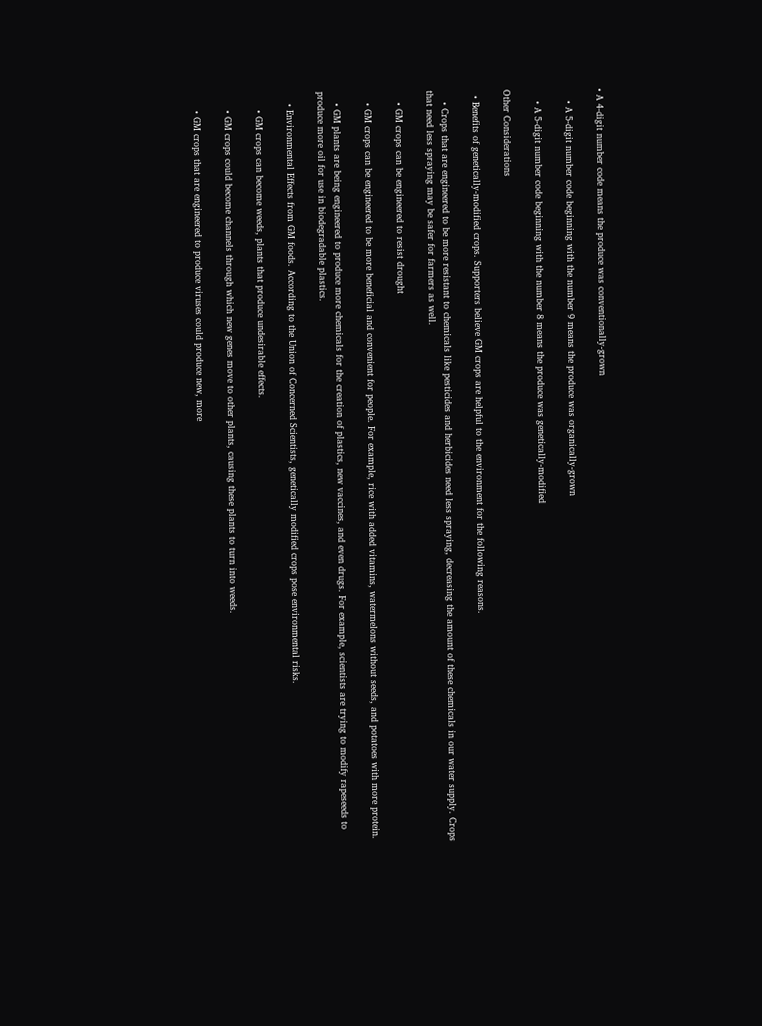• A 4-digit number code means the produce was conventionally-grown

    • A 5-digit number code beginning with the number 9 means the produce was organically-grown

    • A 5-digit number code beginning with the number 8 means the produce was genetically-modified

Other Considerations

  • Benefits of genetically-modified crops. Supporters believe GM crops are helpful to the environment for the following reasons.

    • Crops that are engineered to be more resistant to chemicals like pesticides and herbicides need less spraying, decreasing the amount of these chemicals in our water supply. Crops that need less spraying may be safer for farmers as well.

    • GM crops can be engineered to resist drought

    • GM crops can be engineered to be more beneficial and convenient for people. For example, rice with added vitamins, watermelons without seeds, and potatoes with more protein.

    • GM plants are being engineered to produce more chemicals for the creation of plastics, new vaccines, and even drugs. For example, scientists are trying to modify rapeseeds to produce more oil for use in biodegradable plastics.

    • Environmental Effects from GM foods. According to the Union of Concerned Scientists, genetically modified crops pose environmental risks.

      • GM crops can become weeds, plants that produce undesirable effects.

      • GM crops could become channels through which new genes move to other plants, causing these plants to turn into weeds.

      • GM crops that are engineered to produce viruses could produce new, more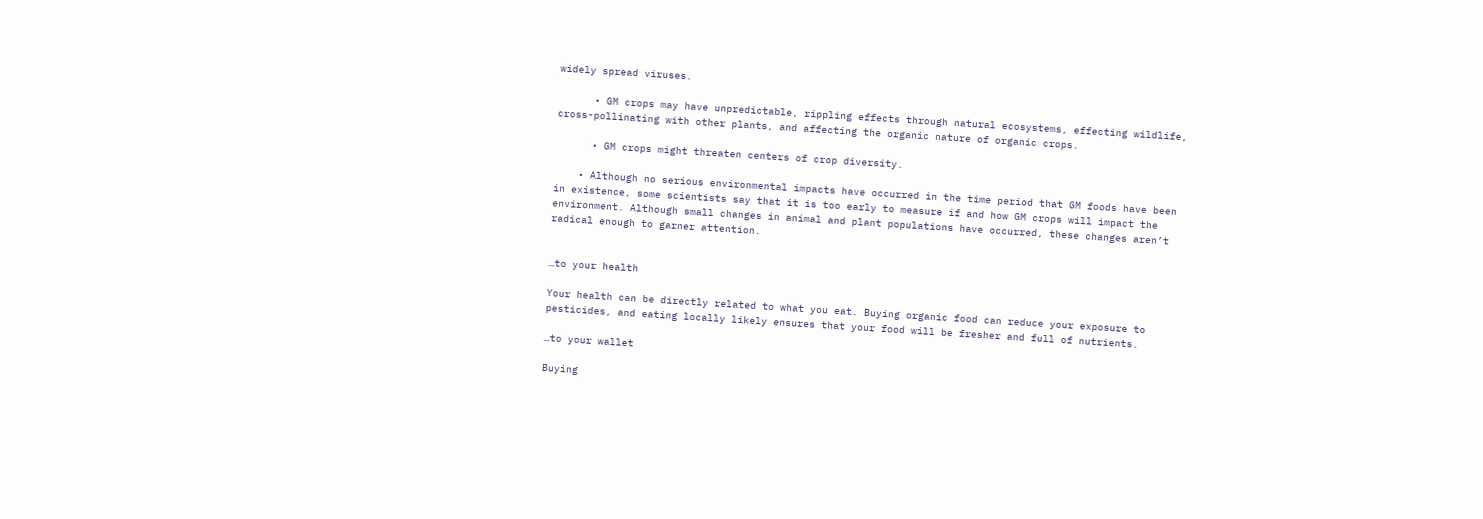widely spread viruses.

      • GM crops may have unpredictable, rippling effects through natural ecosystems, effecting wildlife, cross-pollinating with other plants, and affecting the organic nature of organic crops.

      • GM crops might threaten centers of crop diversity.

    • Although no serious environmental impacts have occurred in the time period that GM foods have been in existence, some scientists say that it is too early to measure if and how GM crops will impact the environment. Although small changes in animal and plant populations have occurred, these changes aren’t radical enough to garner attention.


…to your health

Your health can be directly related to what you eat. Buying organic food can reduce your exposure to pesticides, and eating locally likely ensures that your food will be fresher and full of nutrients.

…to your wallet

Buying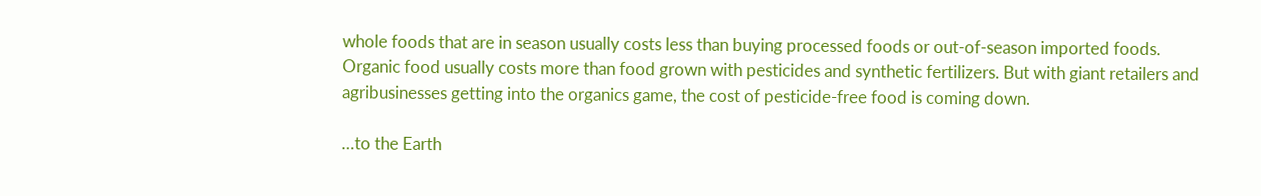whole foods that are in season usually costs less than buying processed foods or out-of-season imported foods. Organic food usually costs more than food grown with pesticides and synthetic fertilizers. But with giant retailers and agribusinesses getting into the organics game, the cost of pesticide-free food is coming down.

…to the Earth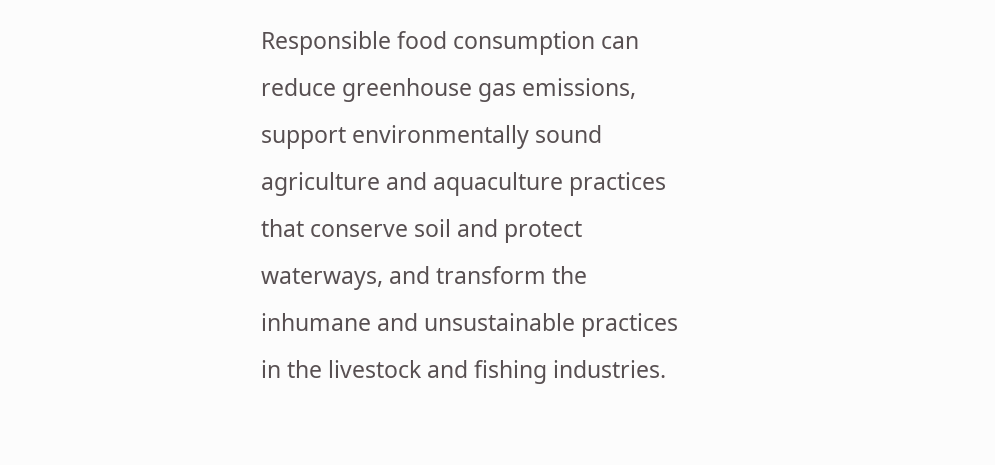Responsible food consumption can reduce greenhouse gas emissions, support environmentally sound agriculture and aquaculture practices that conserve soil and protect waterways, and transform the inhumane and unsustainable practices in the livestock and fishing industries.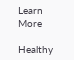Learn More

Healthy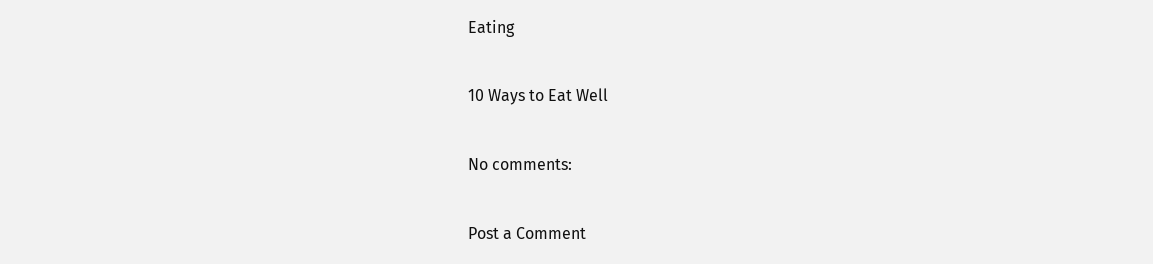Eating

10 Ways to Eat Well

No comments:

Post a Comment